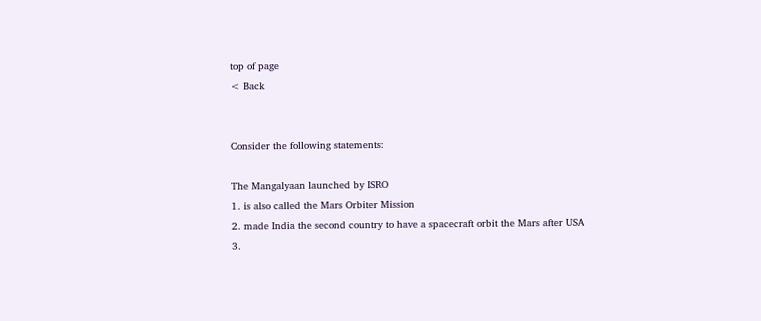top of page
< Back


Consider the following statements:

The Mangalyaan launched by ISRO
1. is also called the Mars Orbiter Mission
2. made India the second country to have a spacecraft orbit the Mars after USA
3.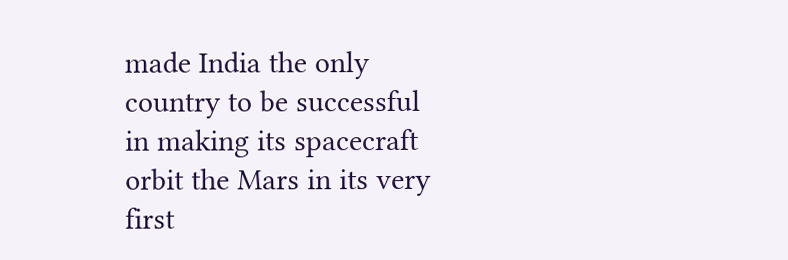made India the only country to be successful in making its spacecraft orbit the Mars in its very first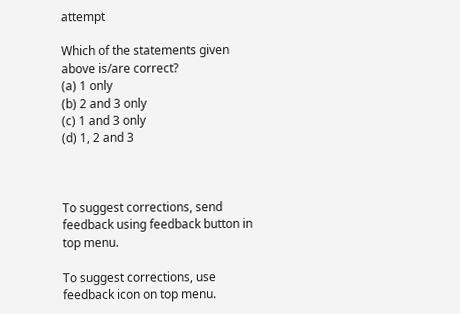attempt

Which of the statements given above is/are correct?
(a) 1 only
(b) 2 and 3 only
(c) 1 and 3 only
(d) 1, 2 and 3



To suggest corrections, send feedback using feedback button in top menu.

To suggest corrections, use feedback icon on top menu.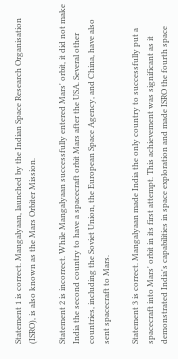Statement 1 is correct. Mangalyaan, launched by the Indian Space Research Organisation (ISRO), is also known as the Mars Orbiter Mission.

Statement 2 is incorrect. While Mangalyaan successfully entered Mars' orbit, it did not make India the second country to have a spacecraft orbit Mars after the USA. Several other countries, including the Soviet Union, the European Space Agency, and China, have also sent spacecraft to Mars.

Statement 3 is correct. Mangalyaan made India the only country to successfully put a spacecraft into Mars' orbit in its first attempt. This achievement was significant as it demonstrated India's capabilities in space exploration and made ISRO the fourth space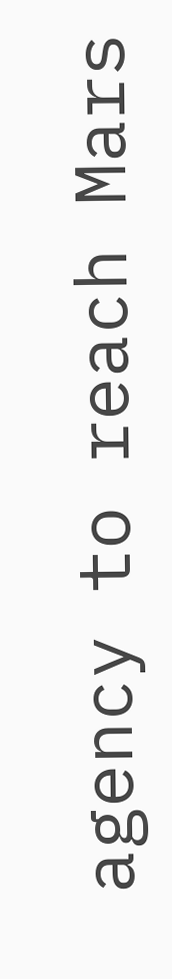agency to reach Mars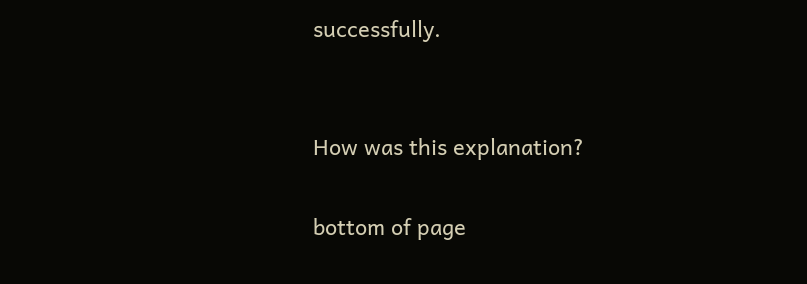successfully.


How was this explanation?

bottom of page